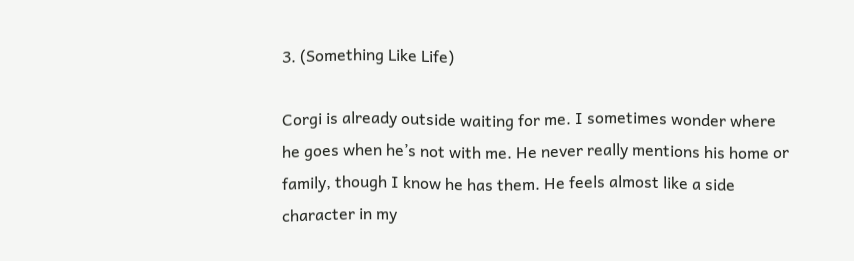3. (Something Like Life)

Corgi is already outside waiting for me. I sometimes wonder where he goes when he’s not with me. He never really mentions his home or family, though I know he has them. He feels almost like a side character in my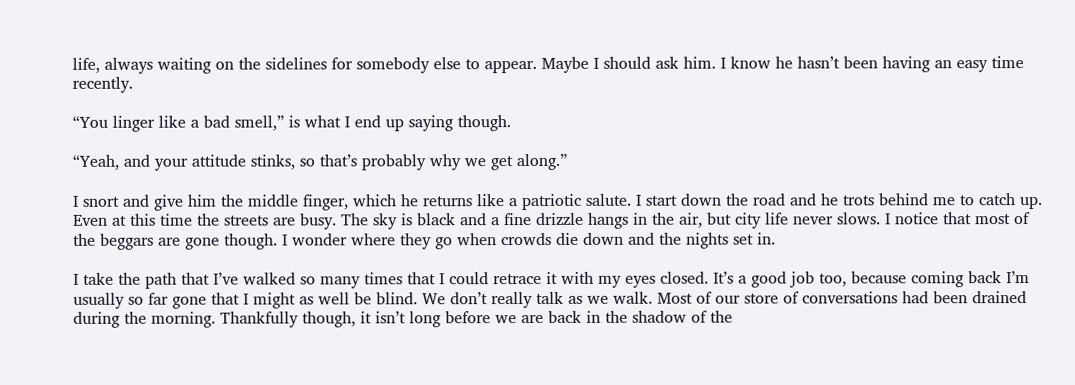life, always waiting on the sidelines for somebody else to appear. Maybe I should ask him. I know he hasn’t been having an easy time recently.

“You linger like a bad smell,” is what I end up saying though.

“Yeah, and your attitude stinks, so that’s probably why we get along.”

I snort and give him the middle finger, which he returns like a patriotic salute. I start down the road and he trots behind me to catch up. Even at this time the streets are busy. The sky is black and a fine drizzle hangs in the air, but city life never slows. I notice that most of the beggars are gone though. I wonder where they go when crowds die down and the nights set in.

I take the path that I’ve walked so many times that I could retrace it with my eyes closed. It’s a good job too, because coming back I’m usually so far gone that I might as well be blind. We don’t really talk as we walk. Most of our store of conversations had been drained during the morning. Thankfully though, it isn’t long before we are back in the shadow of the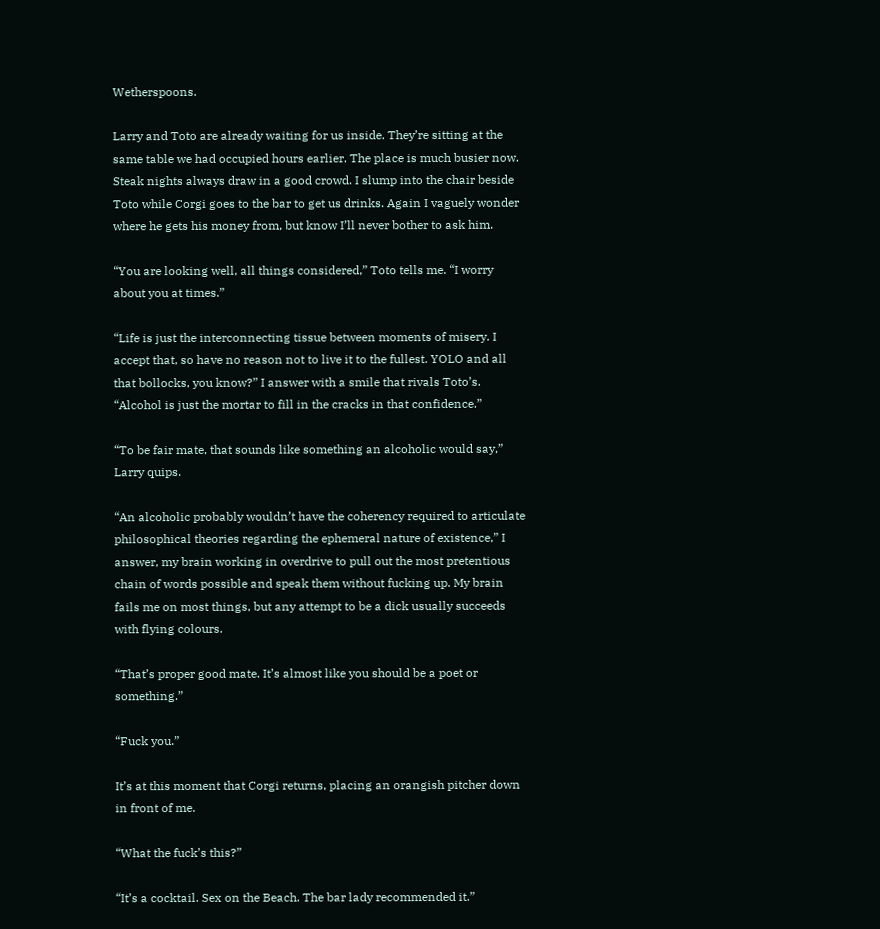Wetherspoons.

Larry and Toto are already waiting for us inside. They’re sitting at the same table we had occupied hours earlier. The place is much busier now. Steak nights always draw in a good crowd. I slump into the chair beside Toto while Corgi goes to the bar to get us drinks. Again I vaguely wonder where he gets his money from, but know I’ll never bother to ask him.

“You are looking well, all things considered,” Toto tells me. “I worry about you at times.”

“Life is just the interconnecting tissue between moments of misery. I accept that, so have no reason not to live it to the fullest. YOLO and all that bollocks, you know?” I answer with a smile that rivals Toto’s. “Alcohol is just the mortar to fill in the cracks in that confidence.”

“To be fair mate, that sounds like something an alcoholic would say,” Larry quips.

“An alcoholic probably wouldn’t have the coherency required to articulate philosophical theories regarding the ephemeral nature of existence,” I answer, my brain working in overdrive to pull out the most pretentious chain of words possible and speak them without fucking up. My brain fails me on most things, but any attempt to be a dick usually succeeds with flying colours.

“That’s proper good mate. It’s almost like you should be a poet or something.”

“Fuck you.”

It’s at this moment that Corgi returns, placing an orangish pitcher down in front of me.

“What the fuck’s this?”

“It’s a cocktail. Sex on the Beach. The bar lady recommended it.”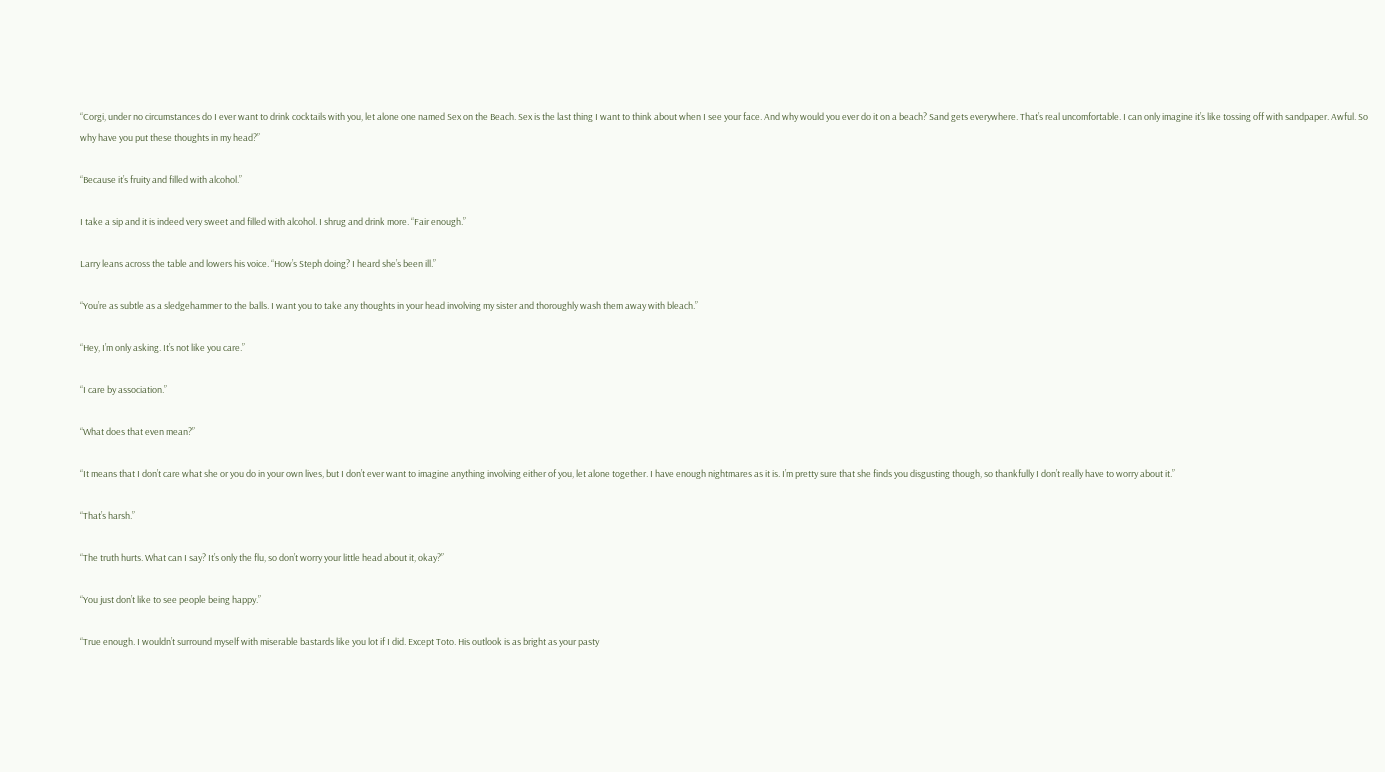“Corgi, under no circumstances do I ever want to drink cocktails with you, let alone one named Sex on the Beach. Sex is the last thing I want to think about when I see your face. And why would you ever do it on a beach? Sand gets everywhere. That’s real uncomfortable. I can only imagine it’s like tossing off with sandpaper. Awful. So why have you put these thoughts in my head?”

“Because it’s fruity and filled with alcohol.”

I take a sip and it is indeed very sweet and filled with alcohol. I shrug and drink more. “Fair enough.”

Larry leans across the table and lowers his voice. “How’s Steph doing? I heard she’s been ill.”

“You’re as subtle as a sledgehammer to the balls. I want you to take any thoughts in your head involving my sister and thoroughly wash them away with bleach.”

“Hey, I’m only asking. It’s not like you care.”

“I care by association.”

“What does that even mean?”

“It means that I don’t care what she or you do in your own lives, but I don’t ever want to imagine anything involving either of you, let alone together. I have enough nightmares as it is. I’m pretty sure that she finds you disgusting though, so thankfully I don’t really have to worry about it.”

“That’s harsh.”

“The truth hurts. What can I say? It’s only the flu, so don’t worry your little head about it, okay?”

“You just don’t like to see people being happy.”

“True enough. I wouldn’t surround myself with miserable bastards like you lot if I did. Except Toto. His outlook is as bright as your pasty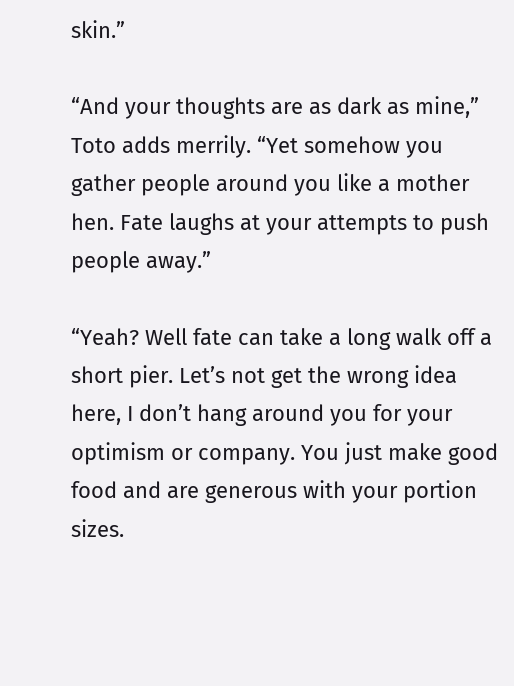skin.”

“And your thoughts are as dark as mine,” Toto adds merrily. “Yet somehow you gather people around you like a mother hen. Fate laughs at your attempts to push people away.”

“Yeah? Well fate can take a long walk off a short pier. Let’s not get the wrong idea here, I don’t hang around you for your optimism or company. You just make good food and are generous with your portion sizes.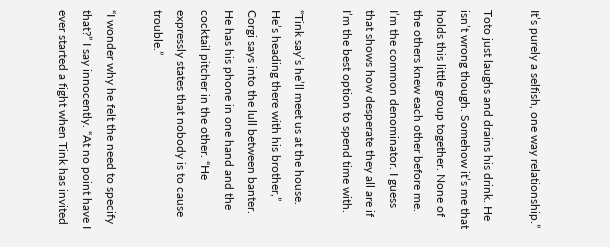It’s purely a selfish, one way relationship.”

Toto just laughs and drains his drink. He isn’t wrong though. Somehow it’s me that holds this little group together. None of the others knew each other before me. I’m the common denominator. I guess that shows how desperate they all are if I’m the best option to spend time with.

“Tink say’s he’ll meet us at the house. He’s heading there with his brother,” Corgi says into the lull between banter. He has his phone in one hand and the cocktail pitcher in the other. “He expressly states that nobody is to cause trouble.”

“I wonder why he felt the need to specify that?” I say innocently. “At no point have I ever started a fight when Tink has invited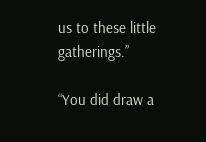us to these little gatherings.”

“You did draw a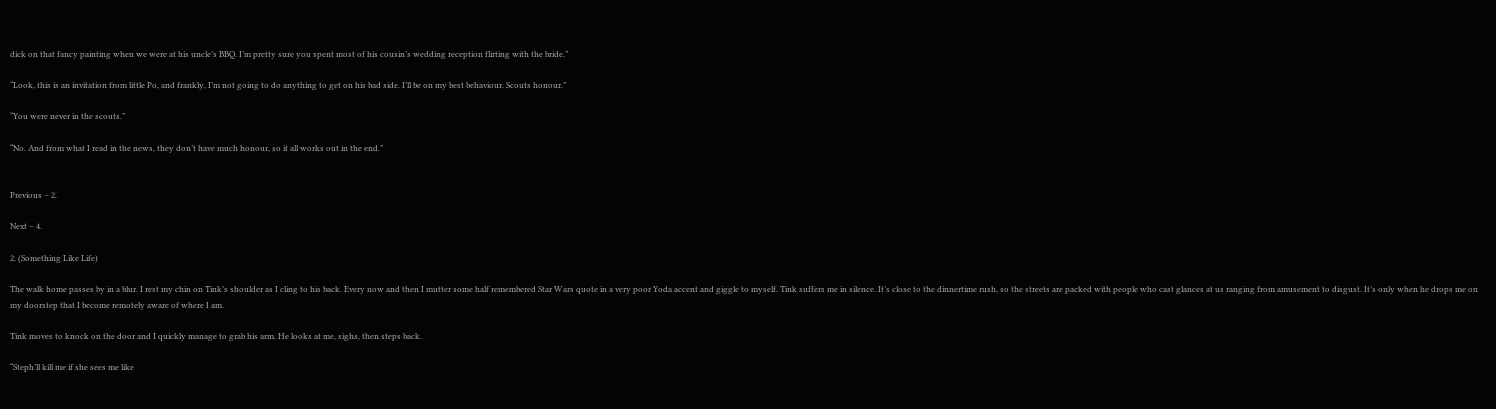dick on that fancy painting when we were at his uncle’s BBQ. I’m pretty sure you spent most of his cousin’s wedding reception flirting with the bride.”

“Look, this is an invitation from little Po, and frankly, I’m not going to do anything to get on his bad side. I’ll be on my best behaviour. Scouts honour.”

“You were never in the scouts.”

“No. And from what I read in the news, they don’t have much honour, so it all works out in the end.”


Previous – 2.

Next – 4.

2. (Something Like Life)

The walk home passes by in a blur. I rest my chin on Tink’s shoulder as I cling to his back. Every now and then I mutter some half remembered Star Wars quote in a very poor Yoda accent and giggle to myself. Tink suffers me in silence. It’s close to the dinnertime rush, so the streets are packed with people who cast glances at us ranging from amusement to disgust. It’s only when he drops me on my doorstep that I become remotely aware of where I am.

Tink moves to knock on the door and I quickly manage to grab his arm. He looks at me, sighs, then steps back.

“Steph’ll kill me if she sees me like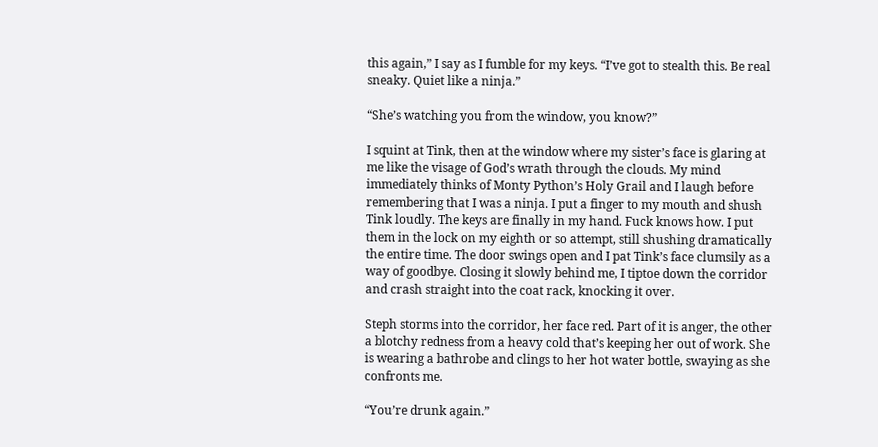this again,” I say as I fumble for my keys. “I’ve got to stealth this. Be real sneaky. Quiet like a ninja.”

“She’s watching you from the window, you know?”

I squint at Tink, then at the window where my sister’s face is glaring at me like the visage of God’s wrath through the clouds. My mind immediately thinks of Monty Python’s Holy Grail and I laugh before remembering that I was a ninja. I put a finger to my mouth and shush Tink loudly. The keys are finally in my hand. Fuck knows how. I put them in the lock on my eighth or so attempt, still shushing dramatically the entire time. The door swings open and I pat Tink’s face clumsily as a way of goodbye. Closing it slowly behind me, I tiptoe down the corridor and crash straight into the coat rack, knocking it over.

Steph storms into the corridor, her face red. Part of it is anger, the other a blotchy redness from a heavy cold that’s keeping her out of work. She is wearing a bathrobe and clings to her hot water bottle, swaying as she confronts me.

“You’re drunk again.”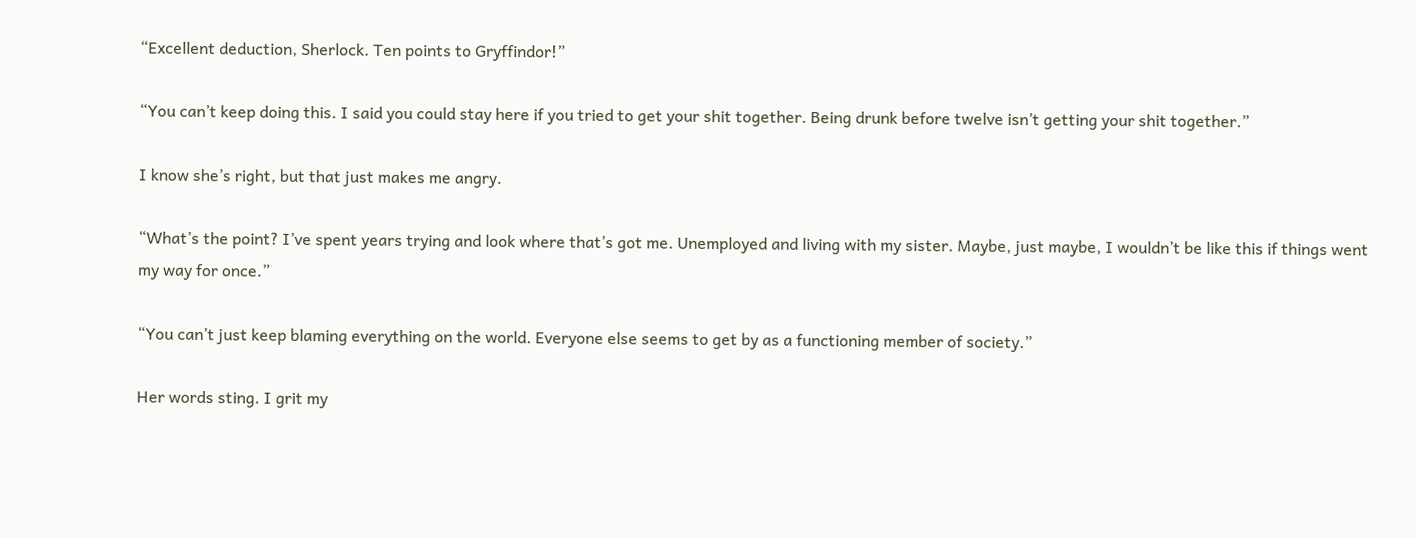“Excellent deduction, Sherlock. Ten points to Gryffindor!”

“You can’t keep doing this. I said you could stay here if you tried to get your shit together. Being drunk before twelve isn’t getting your shit together.”

I know she’s right, but that just makes me angry.

“What’s the point? I’ve spent years trying and look where that’s got me. Unemployed and living with my sister. Maybe, just maybe, I wouldn’t be like this if things went my way for once.”

“You can’t just keep blaming everything on the world. Everyone else seems to get by as a functioning member of society.”

Her words sting. I grit my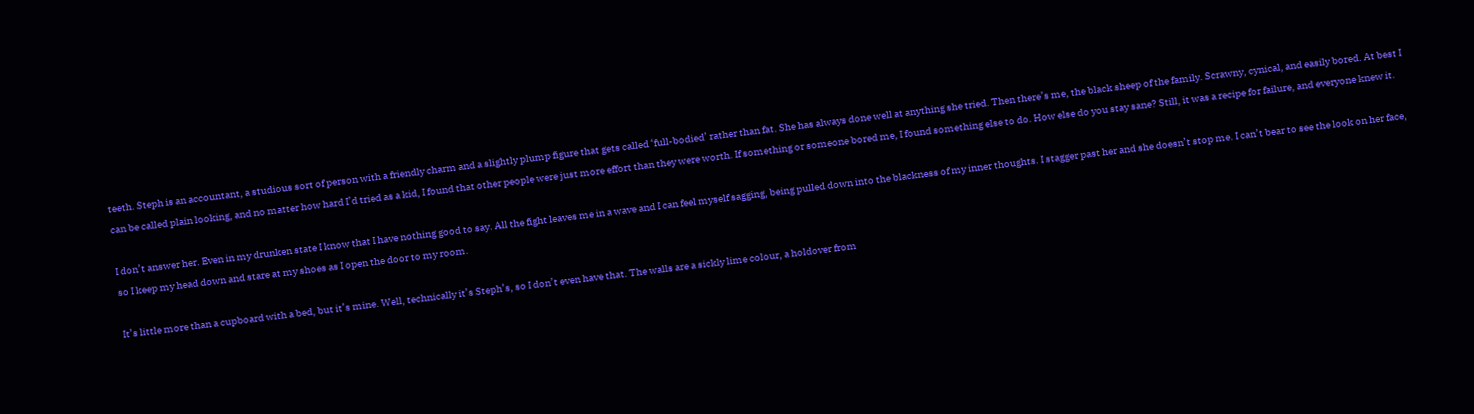teeth. Steph is an accountant, a studious sort of person with a friendly charm and a slightly plump figure that gets called ‘full-bodied’ rather than fat. She has always done well at anything she tried. Then there’s me, the black sheep of the family. Scrawny, cynical, and easily bored. At best I can be called plain looking, and no matter how hard I’d tried as a kid, I found that other people were just more effort than they were worth. If something or someone bored me, I found something else to do. How else do you stay sane? Still, it was a recipe for failure, and everyone knew it.

I don’t answer her. Even in my drunken state I know that I have nothing good to say. All the fight leaves me in a wave and I can feel myself sagging, being pulled down into the blackness of my inner thoughts. I stagger past her and she doesn’t stop me. I can’t bear to see the look on her face, so I keep my head down and stare at my shoes as I open the door to my room.

It’s little more than a cupboard with a bed, but it’s mine. Well, technically it’s Steph’s, so I don’t even have that. The walls are a sickly lime colour, a holdover from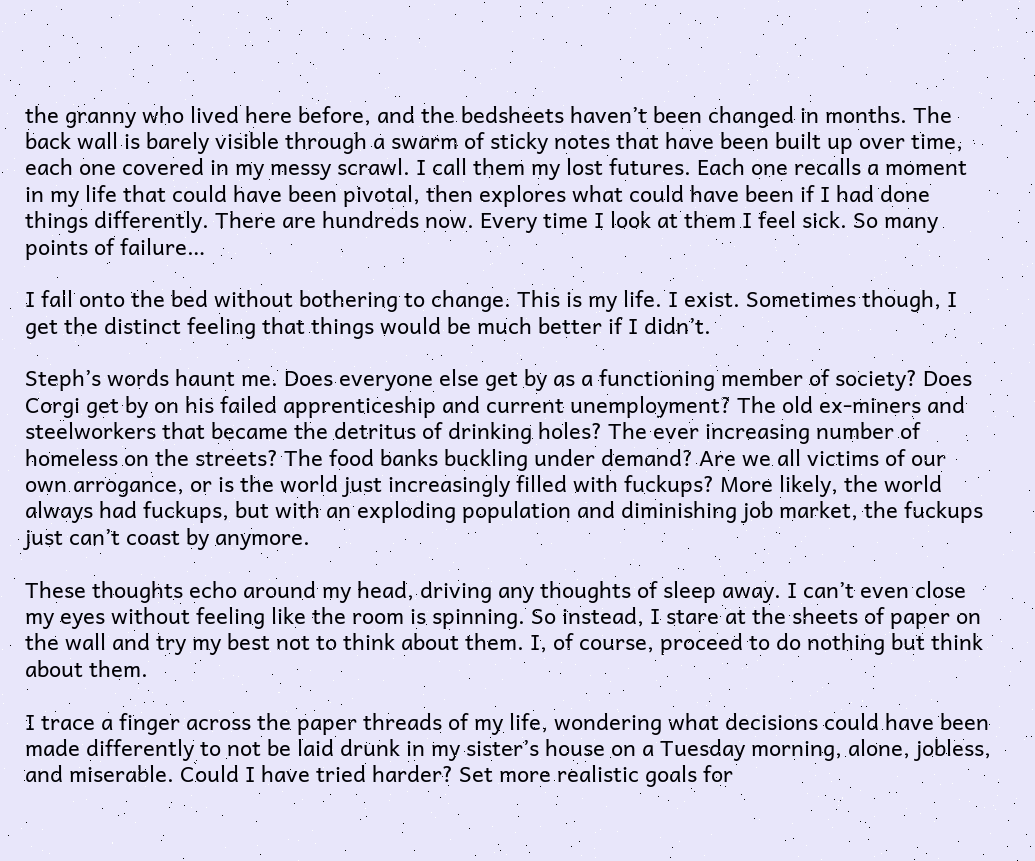the granny who lived here before, and the bedsheets haven’t been changed in months. The back wall is barely visible through a swarm of sticky notes that have been built up over time, each one covered in my messy scrawl. I call them my lost futures. Each one recalls a moment in my life that could have been pivotal, then explores what could have been if I had done things differently. There are hundreds now. Every time I look at them I feel sick. So many points of failure…

I fall onto the bed without bothering to change. This is my life. I exist. Sometimes though, I get the distinct feeling that things would be much better if I didn’t.

Steph’s words haunt me. Does everyone else get by as a functioning member of society? Does Corgi get by on his failed apprenticeship and current unemployment? The old ex-miners and steelworkers that became the detritus of drinking holes? The ever increasing number of homeless on the streets? The food banks buckling under demand? Are we all victims of our own arrogance, or is the world just increasingly filled with fuckups? More likely, the world always had fuckups, but with an exploding population and diminishing job market, the fuckups just can’t coast by anymore.

These thoughts echo around my head, driving any thoughts of sleep away. I can’t even close my eyes without feeling like the room is spinning. So instead, I stare at the sheets of paper on the wall and try my best not to think about them. I, of course, proceed to do nothing but think about them.

I trace a finger across the paper threads of my life, wondering what decisions could have been made differently to not be laid drunk in my sister’s house on a Tuesday morning, alone, jobless, and miserable. Could I have tried harder? Set more realistic goals for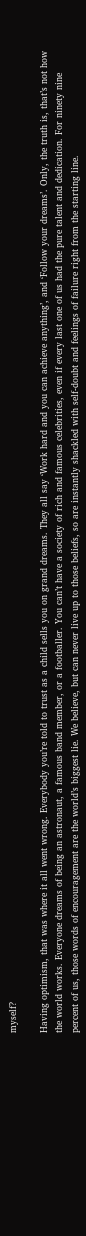myself?

Having optimism, that was where it all went wrong. Everybody you’re told to trust as a child sells you on grand dreams. They all say ‘Work hard and you can achieve anything’, and ‘Follow your dreams’. Only, the truth is, that’s not how the world works. Everyone dreams of being an astronaut, a famous band member, or a footballer. You can’t have a society of rich and famous celebrities, even if every last one of us had the pure talent and dedication. For ninety nine percent of us, those words of encouragement are the world’s biggest lie. We believe, but can never live up to those beliefs, so are instantly shackled with self-doubt and feelings of failure right from the starting line.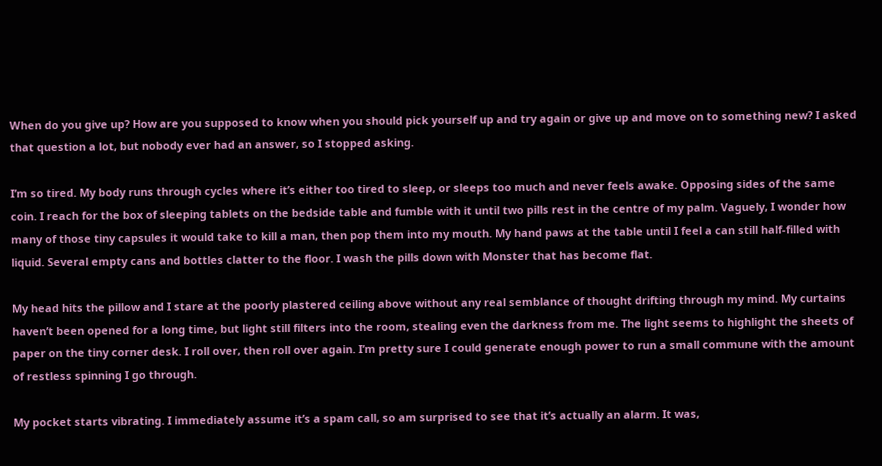When do you give up? How are you supposed to know when you should pick yourself up and try again or give up and move on to something new? I asked that question a lot, but nobody ever had an answer, so I stopped asking.

I’m so tired. My body runs through cycles where it’s either too tired to sleep, or sleeps too much and never feels awake. Opposing sides of the same coin. I reach for the box of sleeping tablets on the bedside table and fumble with it until two pills rest in the centre of my palm. Vaguely, I wonder how many of those tiny capsules it would take to kill a man, then pop them into my mouth. My hand paws at the table until I feel a can still half-filled with liquid. Several empty cans and bottles clatter to the floor. I wash the pills down with Monster that has become flat.

My head hits the pillow and I stare at the poorly plastered ceiling above without any real semblance of thought drifting through my mind. My curtains haven’t been opened for a long time, but light still filters into the room, stealing even the darkness from me. The light seems to highlight the sheets of paper on the tiny corner desk. I roll over, then roll over again. I’m pretty sure I could generate enough power to run a small commune with the amount of restless spinning I go through.

My pocket starts vibrating. I immediately assume it’s a spam call, so am surprised to see that it’s actually an alarm. It was,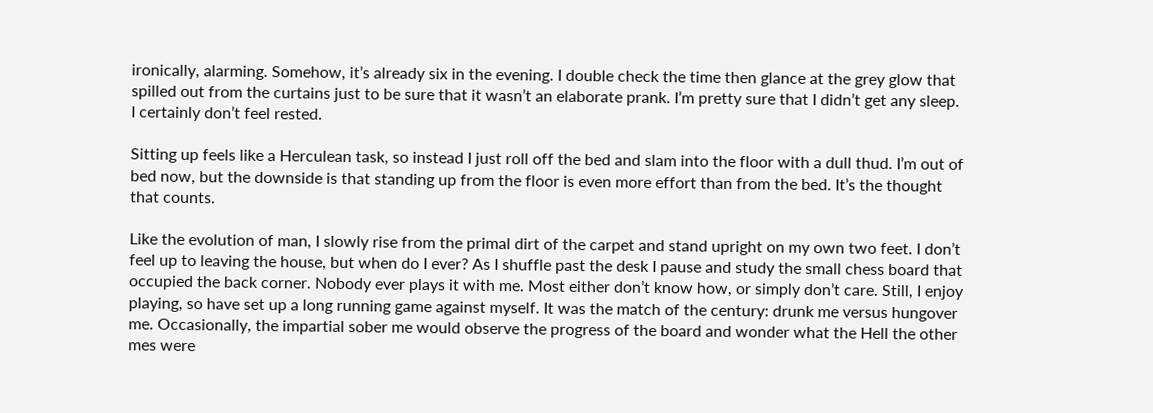ironically, alarming. Somehow, it’s already six in the evening. I double check the time then glance at the grey glow that spilled out from the curtains just to be sure that it wasn’t an elaborate prank. I’m pretty sure that I didn’t get any sleep. I certainly don’t feel rested.

Sitting up feels like a Herculean task, so instead I just roll off the bed and slam into the floor with a dull thud. I’m out of bed now, but the downside is that standing up from the floor is even more effort than from the bed. It’s the thought that counts.

Like the evolution of man, I slowly rise from the primal dirt of the carpet and stand upright on my own two feet. I don’t feel up to leaving the house, but when do I ever? As I shuffle past the desk I pause and study the small chess board that occupied the back corner. Nobody ever plays it with me. Most either don’t know how, or simply don’t care. Still, I enjoy playing, so have set up a long running game against myself. It was the match of the century: drunk me versus hungover me. Occasionally, the impartial sober me would observe the progress of the board and wonder what the Hell the other mes were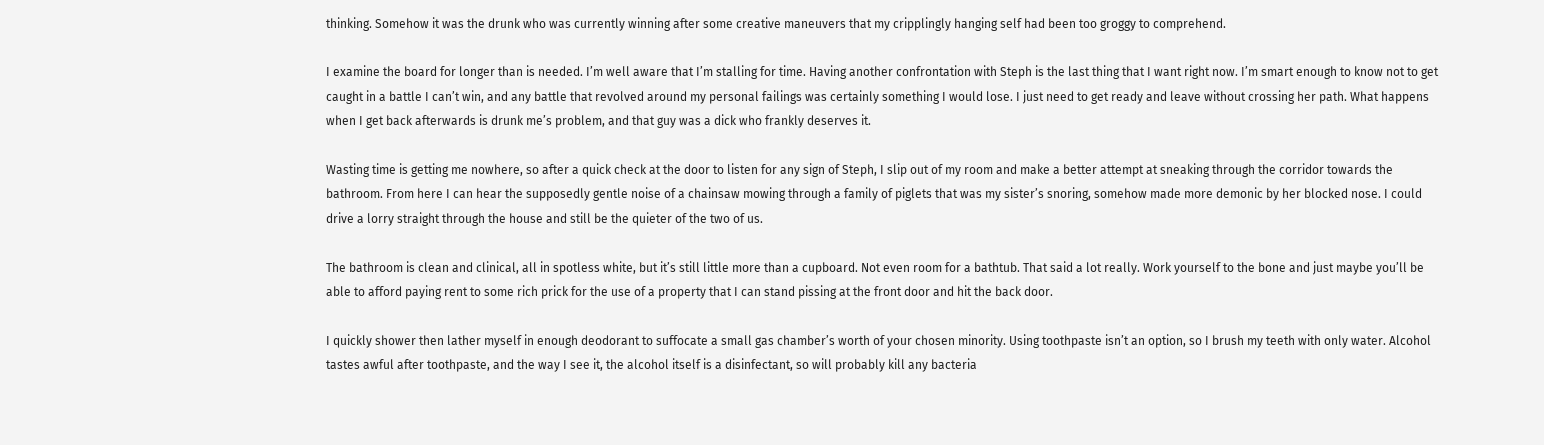thinking. Somehow it was the drunk who was currently winning after some creative maneuvers that my cripplingly hanging self had been too groggy to comprehend.

I examine the board for longer than is needed. I’m well aware that I’m stalling for time. Having another confrontation with Steph is the last thing that I want right now. I’m smart enough to know not to get caught in a battle I can’t win, and any battle that revolved around my personal failings was certainly something I would lose. I just need to get ready and leave without crossing her path. What happens when I get back afterwards is drunk me’s problem, and that guy was a dick who frankly deserves it.

Wasting time is getting me nowhere, so after a quick check at the door to listen for any sign of Steph, I slip out of my room and make a better attempt at sneaking through the corridor towards the bathroom. From here I can hear the supposedly gentle noise of a chainsaw mowing through a family of piglets that was my sister’s snoring, somehow made more demonic by her blocked nose. I could drive a lorry straight through the house and still be the quieter of the two of us.

The bathroom is clean and clinical, all in spotless white, but it’s still little more than a cupboard. Not even room for a bathtub. That said a lot really. Work yourself to the bone and just maybe you’ll be able to afford paying rent to some rich prick for the use of a property that I can stand pissing at the front door and hit the back door.

I quickly shower then lather myself in enough deodorant to suffocate a small gas chamber’s worth of your chosen minority. Using toothpaste isn’t an option, so I brush my teeth with only water. Alcohol tastes awful after toothpaste, and the way I see it, the alcohol itself is a disinfectant, so will probably kill any bacteria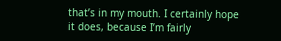that’s in my mouth. I certainly hope it does, because I’m fairly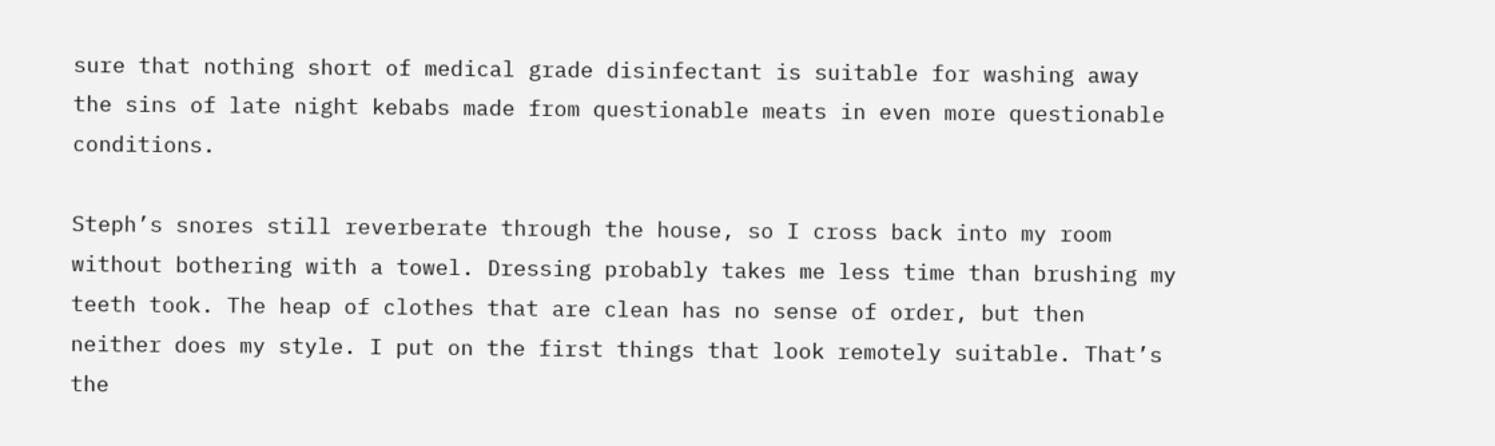sure that nothing short of medical grade disinfectant is suitable for washing away the sins of late night kebabs made from questionable meats in even more questionable conditions.

Steph’s snores still reverberate through the house, so I cross back into my room without bothering with a towel. Dressing probably takes me less time than brushing my teeth took. The heap of clothes that are clean has no sense of order, but then neither does my style. I put on the first things that look remotely suitable. That’s the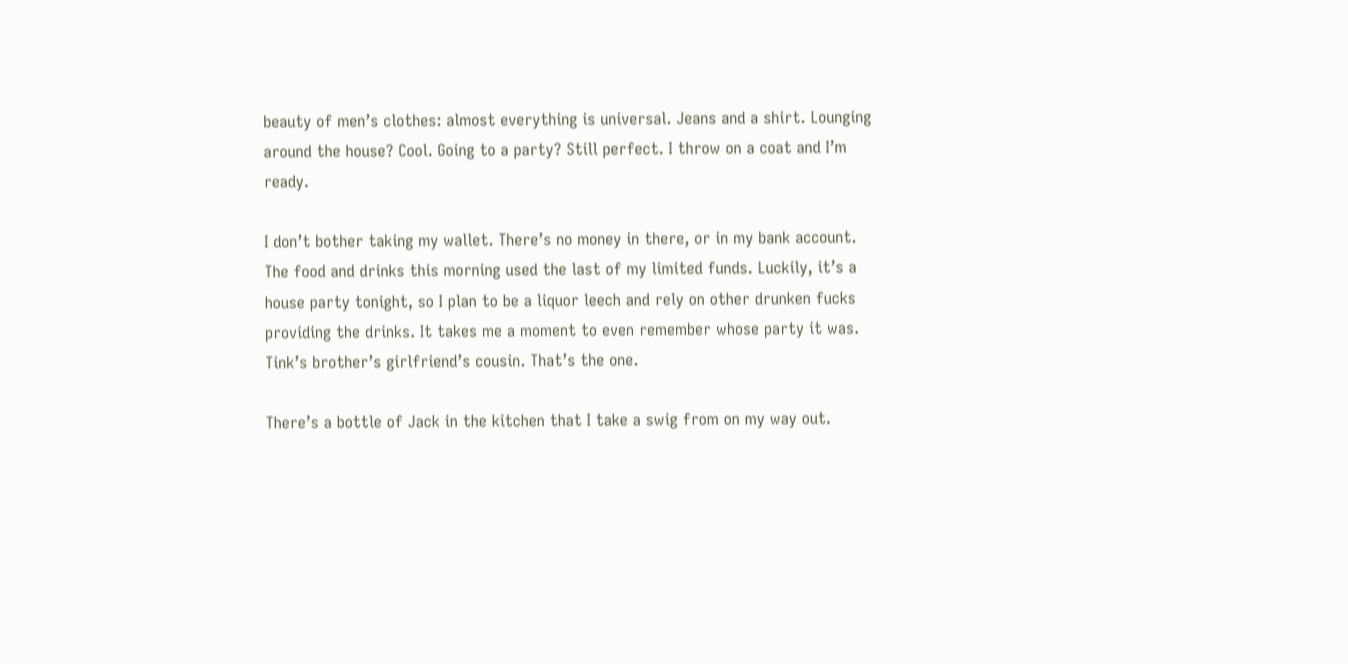beauty of men’s clothes: almost everything is universal. Jeans and a shirt. Lounging around the house? Cool. Going to a party? Still perfect. I throw on a coat and I’m ready.

I don’t bother taking my wallet. There’s no money in there, or in my bank account. The food and drinks this morning used the last of my limited funds. Luckily, it’s a house party tonight, so I plan to be a liquor leech and rely on other drunken fucks providing the drinks. It takes me a moment to even remember whose party it was. Tink’s brother’s girlfriend’s cousin. That’s the one.

There’s a bottle of Jack in the kitchen that I take a swig from on my way out.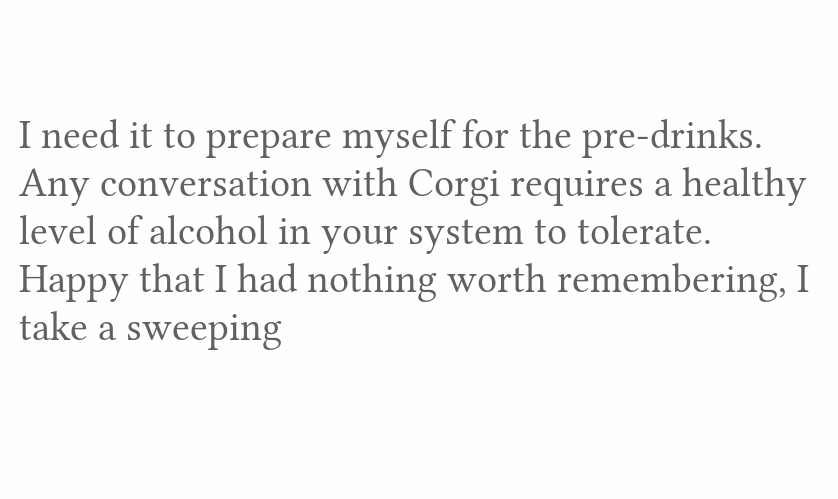I need it to prepare myself for the pre-drinks. Any conversation with Corgi requires a healthy level of alcohol in your system to tolerate. Happy that I had nothing worth remembering, I take a sweeping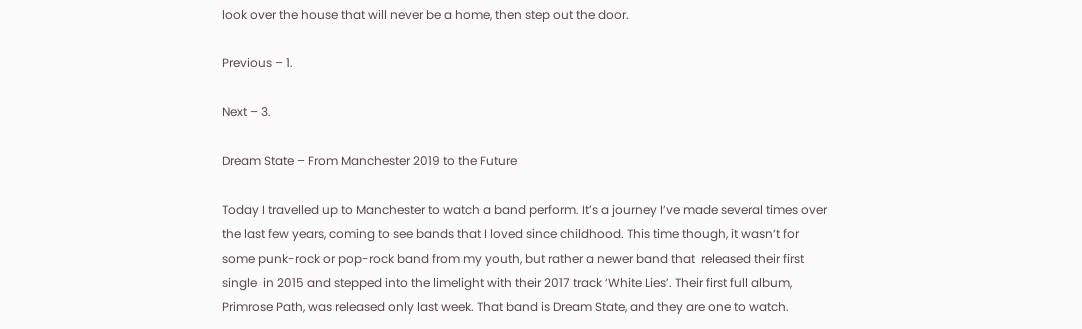look over the house that will never be a home, then step out the door.

Previous – 1.

Next – 3.

Dream State – From Manchester 2019 to the Future

Today I travelled up to Manchester to watch a band perform. It’s a journey I’ve made several times over the last few years, coming to see bands that I loved since childhood. This time though, it wasn’t for some punk-rock or pop-rock band from my youth, but rather a newer band that  released their first single  in 2015 and stepped into the limelight with their 2017 track ‘White Lies’. Their first full album, Primrose Path, was released only last week. That band is Dream State, and they are one to watch.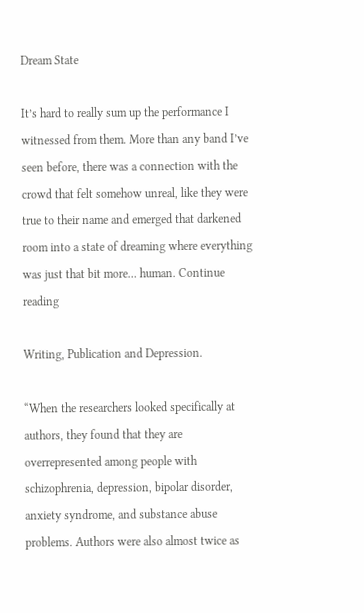Dream State

It’s hard to really sum up the performance I witnessed from them. More than any band I’ve seen before, there was a connection with the crowd that felt somehow unreal, like they were true to their name and emerged that darkened room into a state of dreaming where everything was just that bit more… human. Continue reading

Writing, Publication and Depression.

“When the researchers looked specifically at authors, they found that they are overrepresented among people with schizophrenia, depression, bipolar disorder, anxiety syndrome, and substance abuse problems. Authors were also almost twice as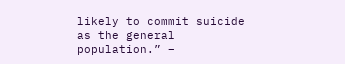likely to commit suicide as the general population.” –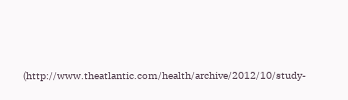(http://www.theatlantic.com/health/archive/2012/10/study-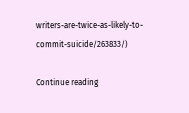writers-are-twice-as-likely-to-commit-suicide/263833/)

Continue reading